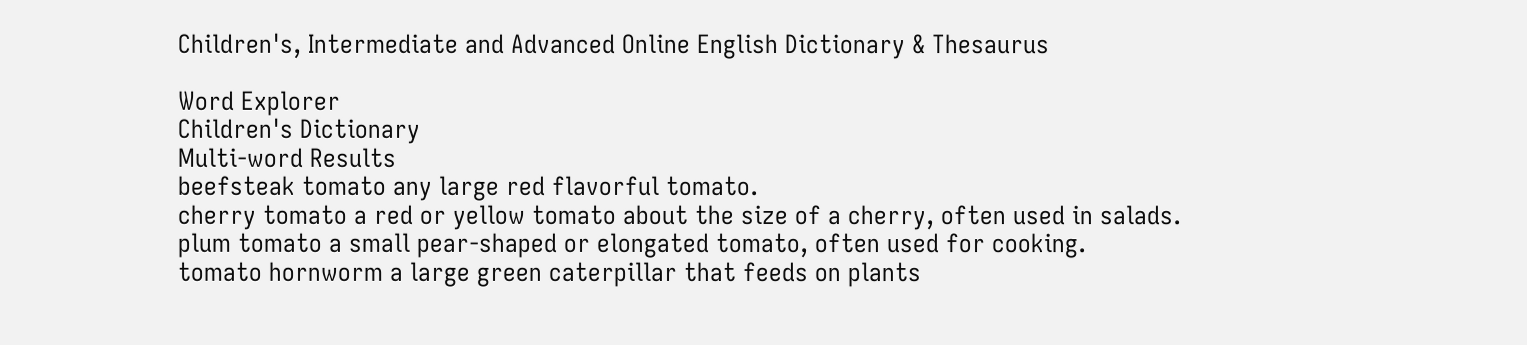Children's, Intermediate and Advanced Online English Dictionary & Thesaurus

Word Explorer
Children's Dictionary
Multi-word Results
beefsteak tomato any large red flavorful tomato.
cherry tomato a red or yellow tomato about the size of a cherry, often used in salads.
plum tomato a small pear-shaped or elongated tomato, often used for cooking.
tomato hornworm a large green caterpillar that feeds on plants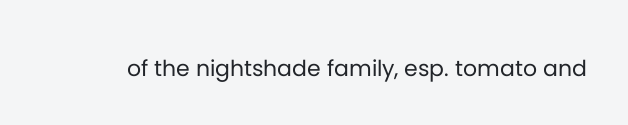of the nightshade family, esp. tomato and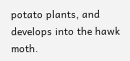potato plants, and develops into the hawk moth.